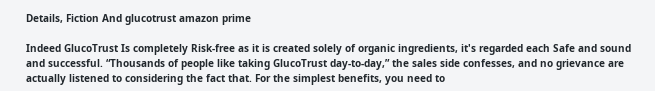Details, Fiction And glucotrust amazon prime

Indeed GlucoTrust Is completely Risk-free as it is created solely of organic ingredients, it's regarded each Safe and sound and successful. “Thousands of people like taking GlucoTrust day-to-day,” the sales side confesses, and no grievance are actually listened to considering the fact that. For the simplest benefits, you need to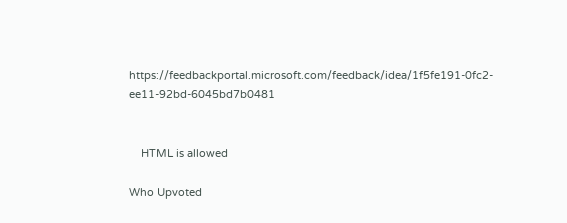https://feedbackportal.microsoft.com/feedback/idea/1f5fe191-0fc2-ee11-92bd-6045bd7b0481


    HTML is allowed

Who Upvoted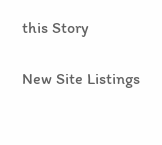this Story

New Site Listings